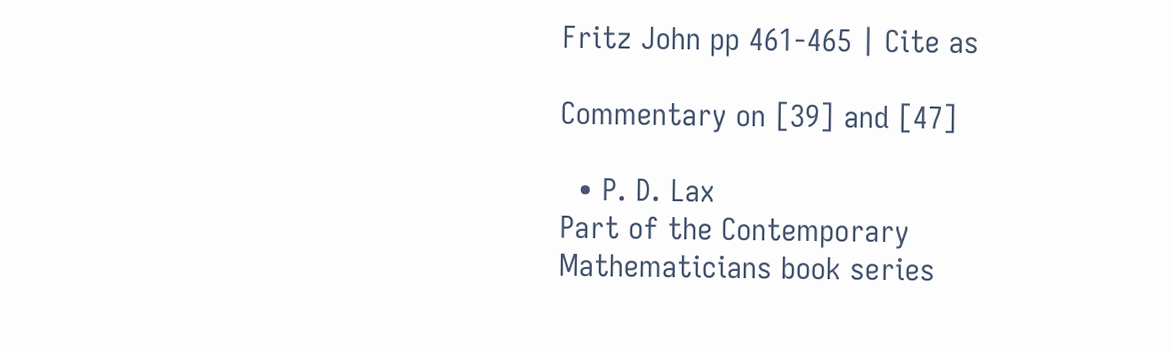Fritz John pp 461-465 | Cite as

Commentary on [39] and [47]

  • P. D. Lax
Part of the Contemporary Mathematicians book series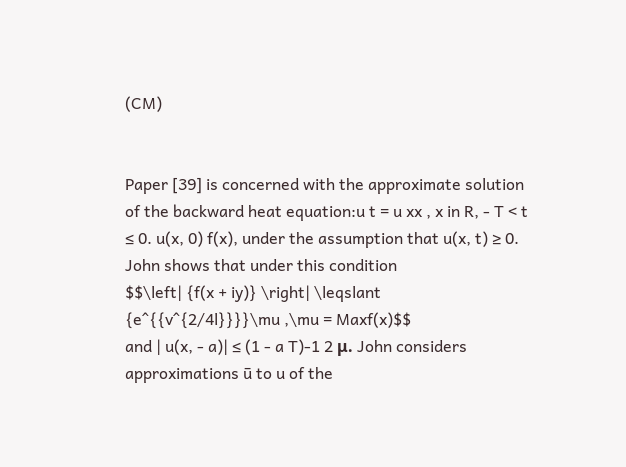(CM)


Paper [39] is concerned with the approximate solution of the backward heat equation:u t = u xx , x in R, - T < t ≤ 0. u(x, 0) f(x), under the assumption that u(x, t) ≥ 0. John shows that under this condition
$$\left| {f(x + iy)} \right| \leqslant {e^{{v^{2/4l}}}}\mu ,\mu = Maxf(x)$$
and | u(x, - a)| ≤ (1 - a T)-1 2 μ. John considers approximations ū to u of the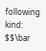following kind:
$$\bar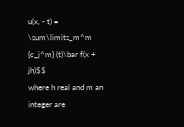u(x, - t) = \sum\limits_m^m {c_j^m} (t)\bar f(x + jh)$$
where h real and m an integer are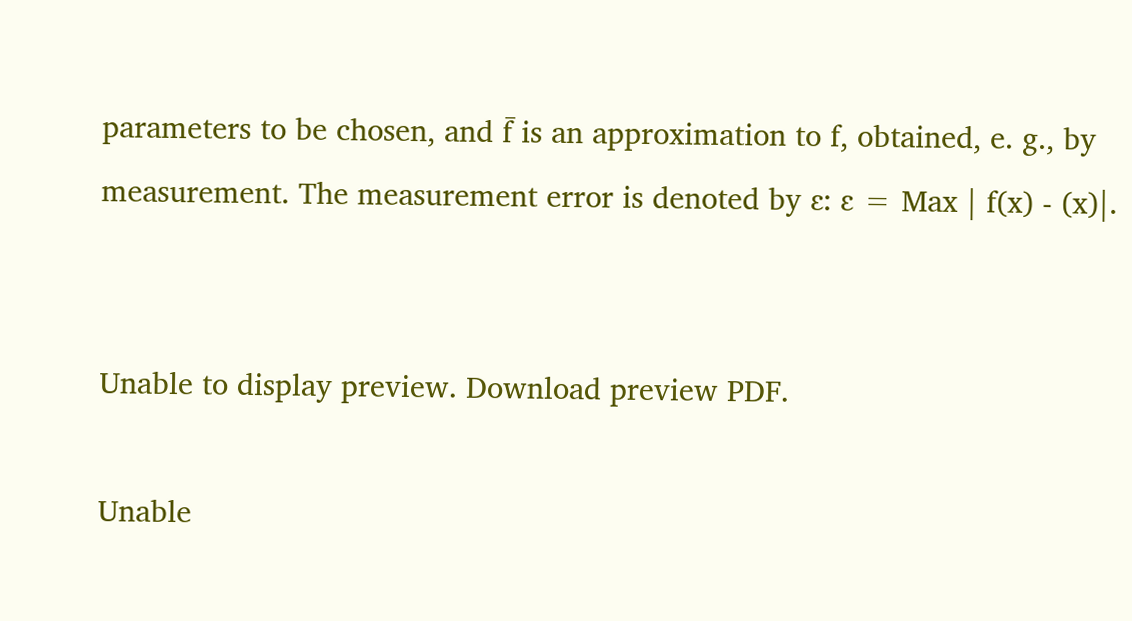parameters to be chosen, and f̄ is an approximation to f, obtained, e. g., by measurement. The measurement error is denoted by ɛ: ɛ = Max | f(x) - (x)|.


Unable to display preview. Download preview PDF.

Unable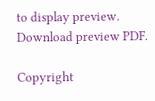to display preview. Download preview PDF.

Copyright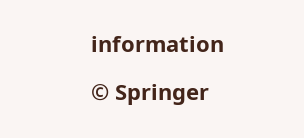information

© Springer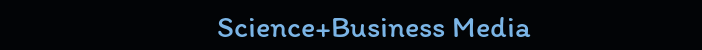Science+Business Media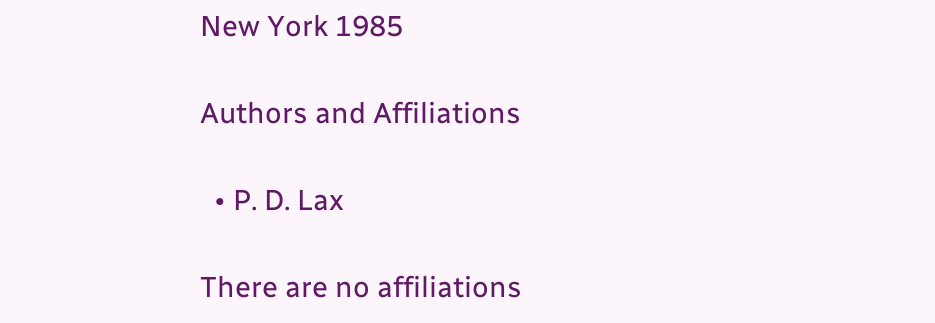New York 1985

Authors and Affiliations

  • P. D. Lax

There are no affiliations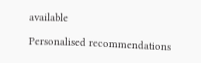available

Personalised recommendations